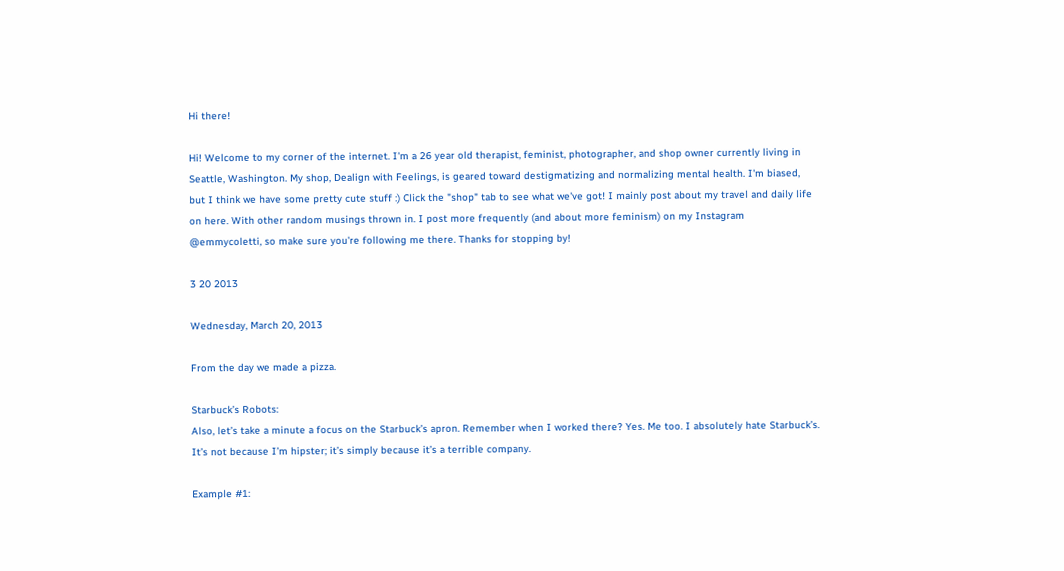Hi there!

Hi! Welcome to my corner of the internet. I'm a 26 year old therapist, feminist, photographer, and shop owner currently living in Seattle, Washington. My shop, Dealign with Feelings, is geared toward destigmatizing and normalizing mental health. I'm biased, but I think we have some pretty cute stuff :) Click the "shop" tab to see what we've got! I mainly post about my travel and daily life on here. With other random musings thrown in. I post more frequently (and about more feminism) on my Instagram @emmycoletti, so make sure you're following me there. Thanks for stopping by!

3 20 2013

Wednesday, March 20, 2013

From the day we made a pizza.

Starbuck’s Robots:
Also, let’s take a minute a focus on the Starbuck’s apron. Remember when I worked there? Yes. Me too. I absolutely hate Starbuck’s. It’s not because I’m hipster; it’s simply because it’s a terrible company.

Example #1: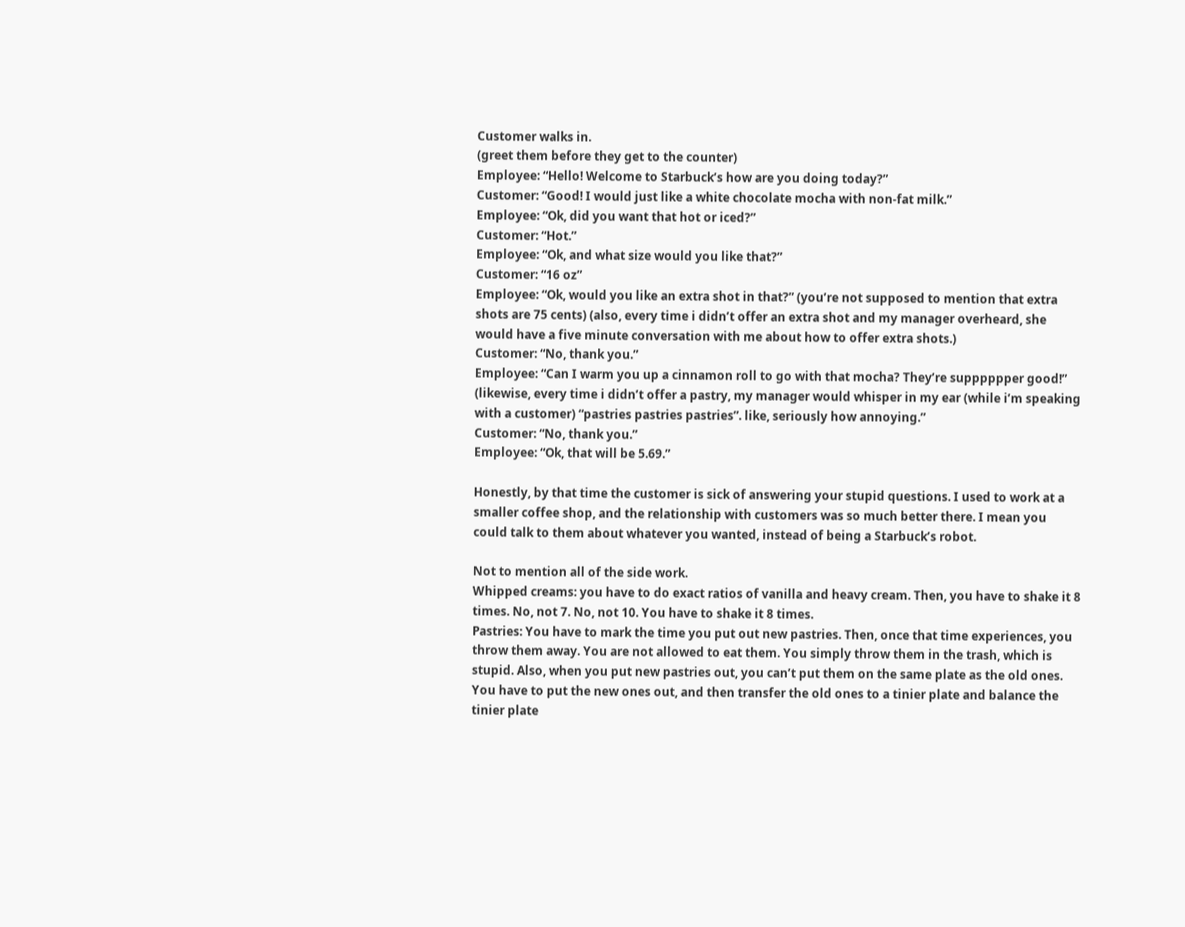Customer walks in.
(greet them before they get to the counter)
Employee: “Hello! Welcome to Starbuck’s how are you doing today?”
Customer: “Good! I would just like a white chocolate mocha with non-fat milk.”
Employee: “Ok, did you want that hot or iced?”
Customer: “Hot.”
Employee: “Ok, and what size would you like that?”
Customer: “16 oz”
Employee: “Ok, would you like an extra shot in that?” (you’re not supposed to mention that extra shots are 75 cents) (also, every time i didn’t offer an extra shot and my manager overheard, she would have a five minute conversation with me about how to offer extra shots.)
Customer: “No, thank you.”
Employee: “Can I warm you up a cinnamon roll to go with that mocha? They’re supppppper good!” (likewise, every time i didn’t offer a pastry, my manager would whisper in my ear (while i’m speaking with a customer) “pastries pastries pastries”. like, seriously how annoying.”
Customer: “No, thank you.”
Employee: “Ok, that will be 5.69.”

Honestly, by that time the customer is sick of answering your stupid questions. I used to work at a smaller coffee shop, and the relationship with customers was so much better there. I mean you could talk to them about whatever you wanted, instead of being a Starbuck’s robot.

Not to mention all of the side work.
Whipped creams: you have to do exact ratios of vanilla and heavy cream. Then, you have to shake it 8 times. No, not 7. No, not 10. You have to shake it 8 times.
Pastries: You have to mark the time you put out new pastries. Then, once that time experiences, you throw them away. You are not allowed to eat them. You simply throw them in the trash, which is stupid. Also, when you put new pastries out, you can’t put them on the same plate as the old ones. You have to put the new ones out, and then transfer the old ones to a tinier plate and balance the tinier plate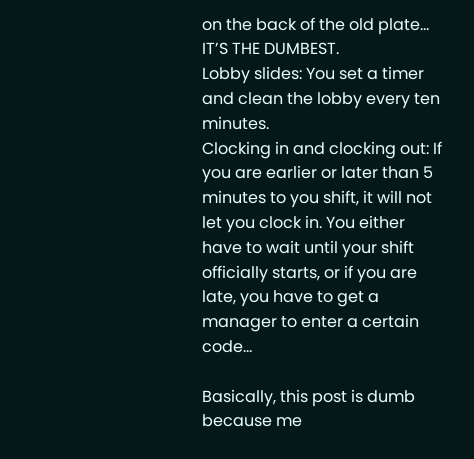on the back of the old plate... IT’S THE DUMBEST.
Lobby slides: You set a timer and clean the lobby every ten minutes.
Clocking in and clocking out: If you are earlier or later than 5 minutes to you shift, it will not let you clock in. You either have to wait until your shift officially starts, or if you are late, you have to get a manager to enter a certain code...

Basically, this post is dumb because me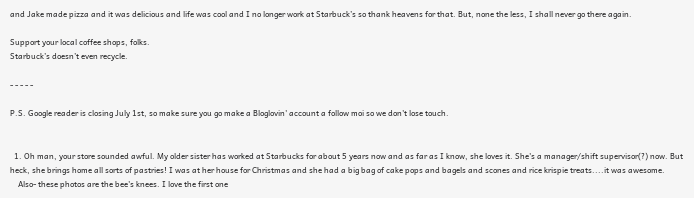and Jake made pizza and it was delicious and life was cool and I no longer work at Starbuck’s so thank heavens for that. But, none the less, I shall never go there again.

Support your local coffee shops, folks.
Starbuck’s doesn’t even recycle.

- - - - -

P.S. Google reader is closing July 1st, so make sure you go make a Bloglovin' account a follow moi so we don't lose touch.


  1. Oh man, your store sounded awful. My older sister has worked at Starbucks for about 5 years now and as far as I know, she loves it. She's a manager/shift supervisor(?) now. But heck, she brings home all sorts of pastries! I was at her house for Christmas and she had a big bag of cake pops and bagels and scones and rice krispie treats....it was awesome.
    Also- these photos are the bee's knees. I love the first one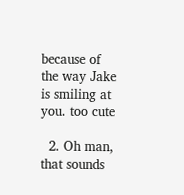because of the way Jake is smiling at you. too cute

  2. Oh man, that sounds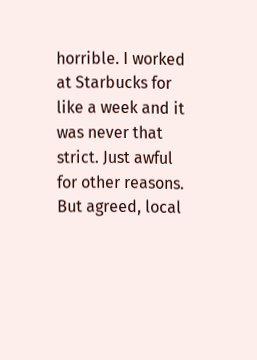horrible. I worked at Starbucks for like a week and it was never that strict. Just awful for other reasons. But agreed, local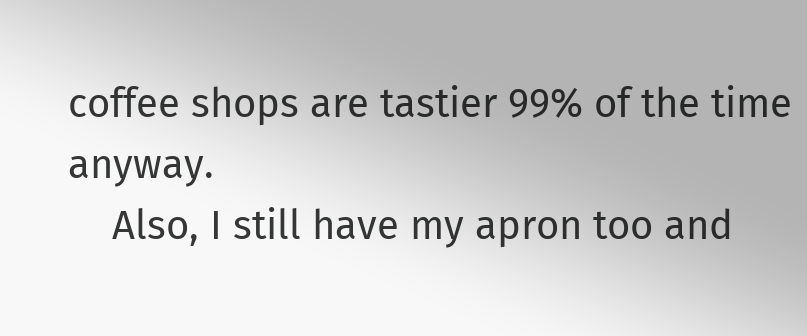coffee shops are tastier 99% of the time anyway.
    Also, I still have my apron too and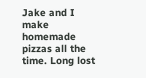Jake and I make homemade pizzas all the time. Long lost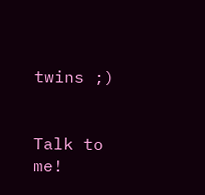twins ;)


Talk to me!